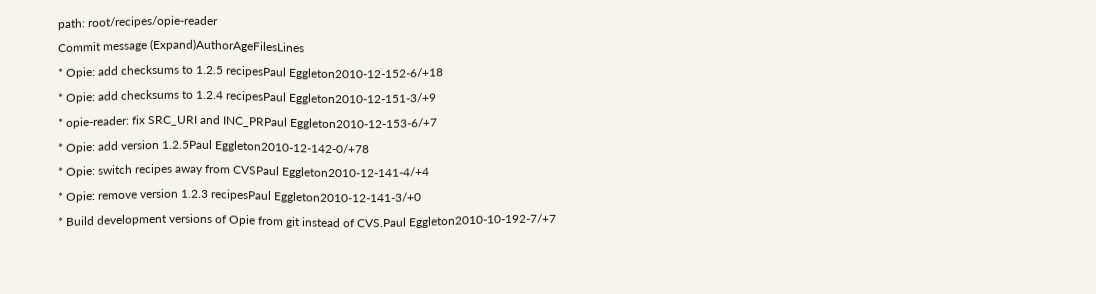path: root/recipes/opie-reader
Commit message (Expand)AuthorAgeFilesLines
* Opie: add checksums to 1.2.5 recipesPaul Eggleton2010-12-152-6/+18
* Opie: add checksums to 1.2.4 recipesPaul Eggleton2010-12-151-3/+9
* opie-reader: fix SRC_URI and INC_PRPaul Eggleton2010-12-153-6/+7
* Opie: add version 1.2.5Paul Eggleton2010-12-142-0/+78
* Opie: switch recipes away from CVSPaul Eggleton2010-12-141-4/+4
* Opie: remove version 1.2.3 recipesPaul Eggleton2010-12-141-3/+0
* Build development versions of Opie from git instead of CVS.Paul Eggleton2010-10-192-7/+7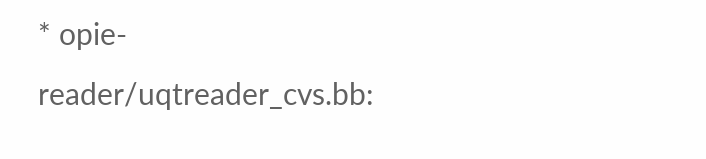* opie-reader/uqtreader_cvs.bb: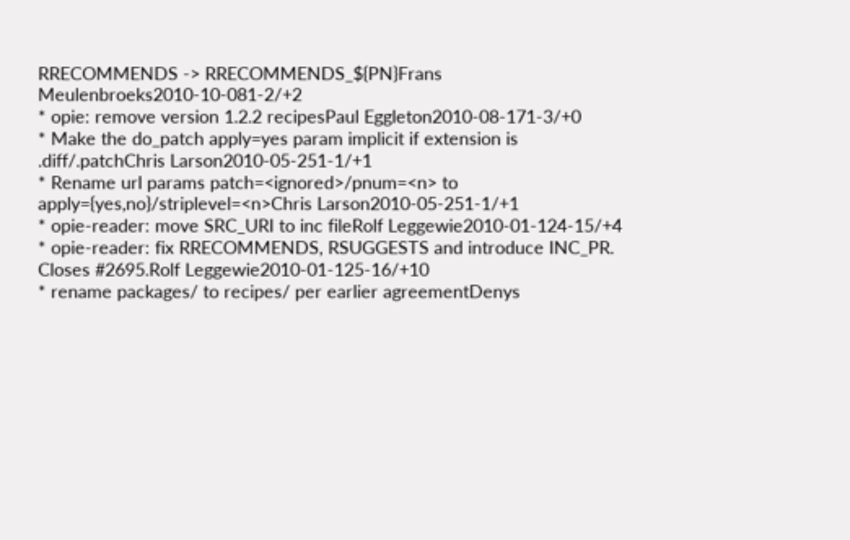RRECOMMENDS -> RRECOMMENDS_${PN}Frans Meulenbroeks2010-10-081-2/+2
* opie: remove version 1.2.2 recipesPaul Eggleton2010-08-171-3/+0
* Make the do_patch apply=yes param implicit if extension is .diff/.patchChris Larson2010-05-251-1/+1
* Rename url params patch=<ignored>/pnum=<n> to apply={yes,no}/striplevel=<n>Chris Larson2010-05-251-1/+1
* opie-reader: move SRC_URI to inc fileRolf Leggewie2010-01-124-15/+4
* opie-reader: fix RRECOMMENDS, RSUGGESTS and introduce INC_PR. Closes #2695.Rolf Leggewie2010-01-125-16/+10
* rename packages/ to recipes/ per earlier agreementDenys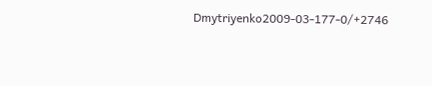Dmytriyenko2009-03-177-0/+2746